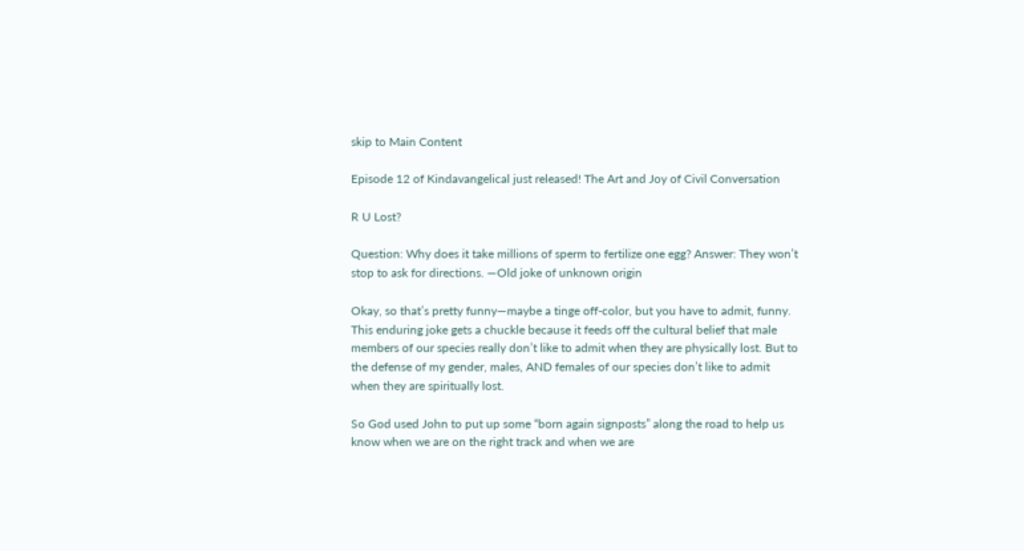skip to Main Content

Episode 12 of Kindavangelical just released! The Art and Joy of Civil Conversation

R U Lost?

Question: Why does it take millions of sperm to fertilize one egg? Answer: They won’t stop to ask for directions. —Old joke of unknown origin

Okay, so that’s pretty funny—maybe a tinge off-color, but you have to admit, funny. This enduring joke gets a chuckle because it feeds off the cultural belief that male members of our species really don’t like to admit when they are physically lost. But to the defense of my gender, males, AND females of our species don’t like to admit when they are spiritually lost.

So God used John to put up some “born again signposts” along the road to help us know when we are on the right track and when we are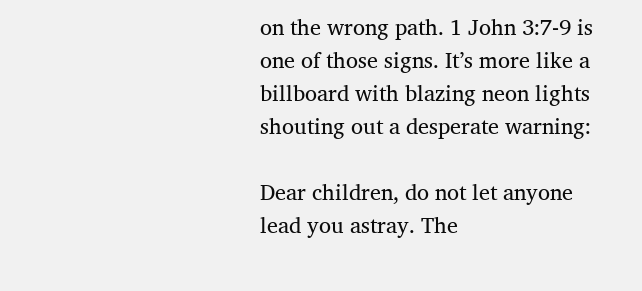on the wrong path. 1 John 3:7-9 is one of those signs. It’s more like a billboard with blazing neon lights shouting out a desperate warning:

Dear children, do not let anyone lead you astray. The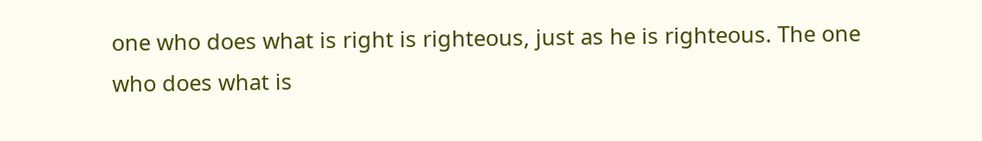one who does what is right is righteous, just as he is righteous. The one who does what is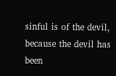sinful is of the devil, because the devil has been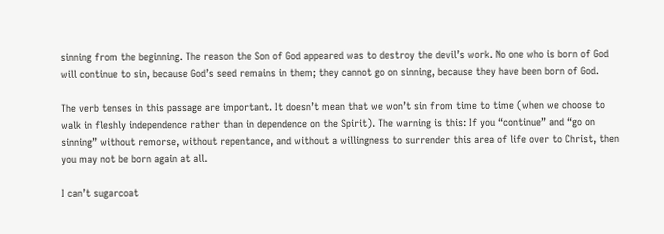sinning from the beginning. The reason the Son of God appeared was to destroy the devil’s work. No one who is born of God will continue to sin, because God’s seed remains in them; they cannot go on sinning, because they have been born of God.

The verb tenses in this passage are important. It doesn’t mean that we won’t sin from time to time (when we choose to walk in fleshly independence rather than in dependence on the Spirit). The warning is this: If you “continue” and “go on sinning” without remorse, without repentance, and without a willingness to surrender this area of life over to Christ, then you may not be born again at all.

I can’t sugarcoat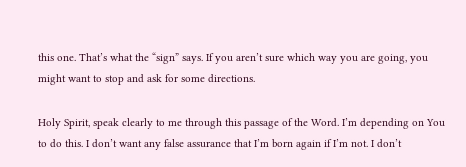this one. That’s what the “sign” says. If you aren’t sure which way you are going, you might want to stop and ask for some directions.

Holy Spirit, speak clearly to me through this passage of the Word. I’m depending on You to do this. I don’t want any false assurance that I’m born again if I’m not. I don’t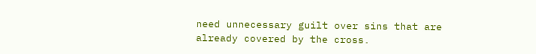need unnecessary guilt over sins that are already covered by the cross.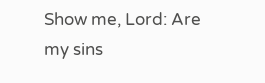Show me, Lord: Are my sins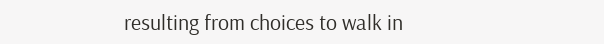resulting from choices to walk in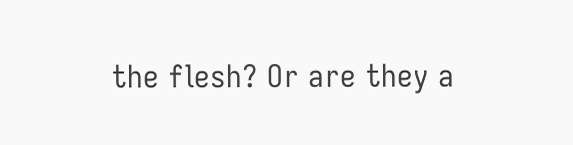the flesh? Or are they a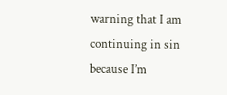warning that I am continuing in sin because I’m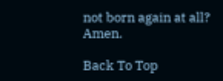not born again at all? Amen.

Back To Top